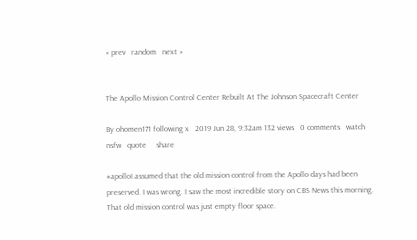« prev   random   next »


The Apollo Mission Control Center Rebuilt At The Johnson Spacecraft Center

By ohomen171 following x   2019 Jun 28, 9:32am 132 views   0 comments   watch   nsfw   quote     share

#apolloI assumed that the old mission control from the Apollo days had been preserved. I was wrong. I saw the most incredible story on CBS News this morning. That old mission control was just empty floor space.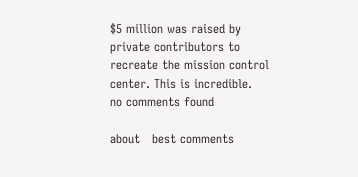$5 million was raised by private contributors to recreate the mission control center. This is incredible.
no comments found

about   best comments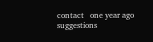contact   one year ago   suggestions